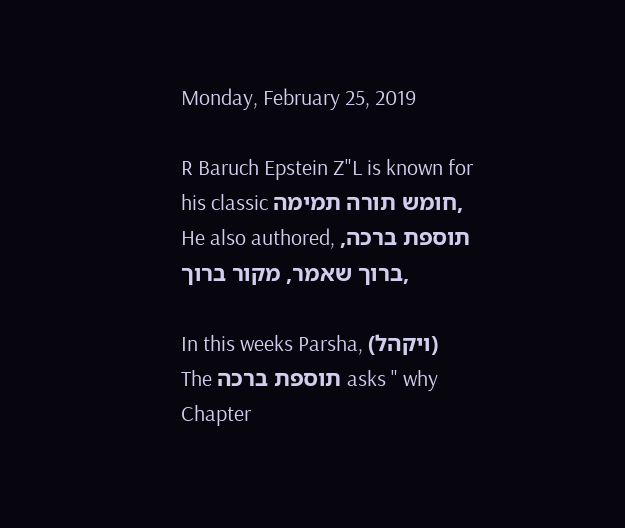Monday, February 25, 2019

R Baruch Epstein Z"L is known for his classic חומש תורה תמימה,
He also authored, תוספת ברכה, ברוך שאמר, מקור ברוך,

In this weeks Parsha, (ויקהל)  The תוספת ברכה asks " why
Chapter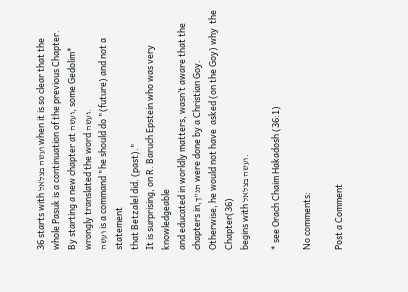36 starts with ועשה בצלאל when it is so clear that the
whole Pasuk is a continuation of the previous Chapter.
By starting a new chapter at ועשה, some Gedolim*
wrongly translated the word ועשה.
ועשה is a command "he should do "(future) and not a statement
that Betzalel did. (past)."
It is surprising, on R. Baruch Epstein who was very knowledgeable
and educated in worldly matters, wasn’t aware that the
chapters in,תנ"ך were done by a Christian Goy.
Otherwise, he would not have  asked (on the Goy) why  the Chapter(36)
begins with ועשה בצלאל.

* see Orach Chaim Hakadosh (36:1)

No comments:

Post a Comment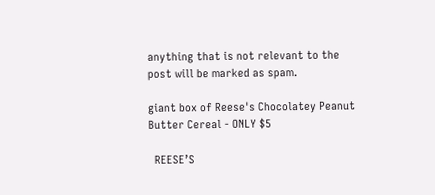anything that is not relevant to the post will be marked as spam.

giant box of Reese's Chocolatey Peanut Butter Cereal - ONLY $5

  REESE’S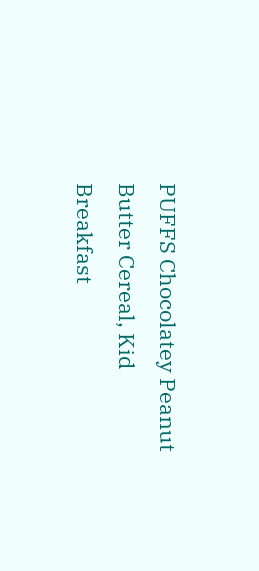PUFFS Chocolatey Peanut Butter Cereal, Kid Breakfast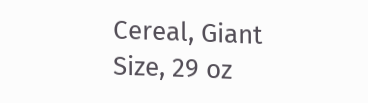Cereal, Giant Size, 29 oz